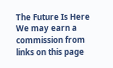The Future Is Here
We may earn a commission from links on this page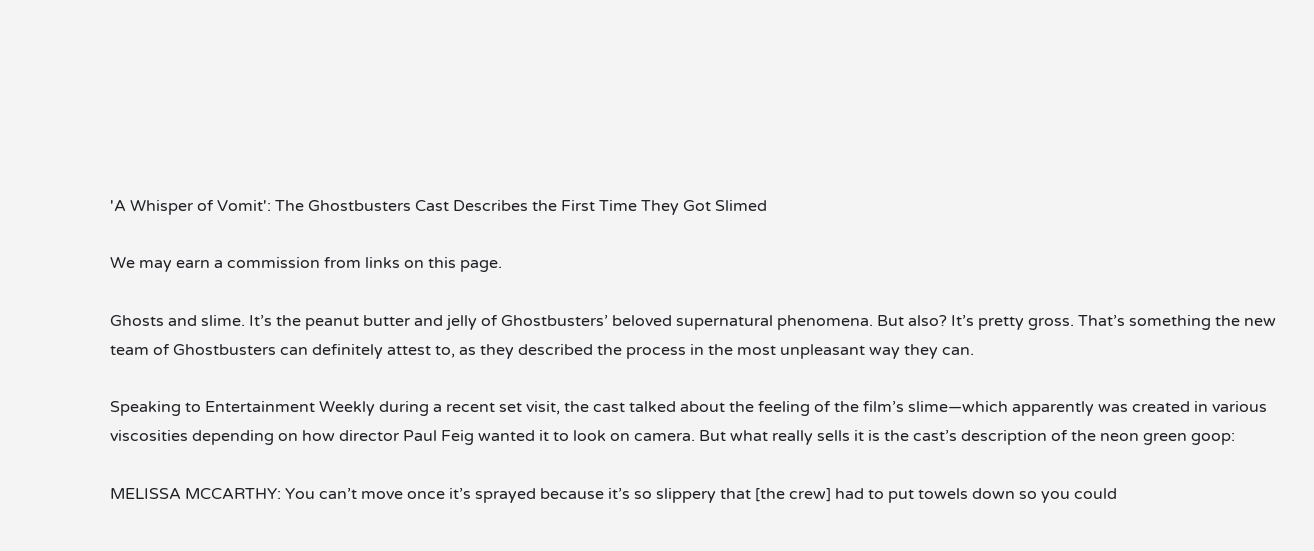'A Whisper of Vomit': The Ghostbusters Cast Describes the First Time They Got Slimed

We may earn a commission from links on this page.

Ghosts and slime. It’s the peanut butter and jelly of Ghostbusters’ beloved supernatural phenomena. But also? It’s pretty gross. That’s something the new team of Ghostbusters can definitely attest to, as they described the process in the most unpleasant way they can.

Speaking to Entertainment Weekly during a recent set visit, the cast talked about the feeling of the film’s slime—which apparently was created in various viscosities depending on how director Paul Feig wanted it to look on camera. But what really sells it is the cast’s description of the neon green goop:

MELISSA MCCARTHY: You can’t move once it’s sprayed because it’s so slippery that [the crew] had to put towels down so you could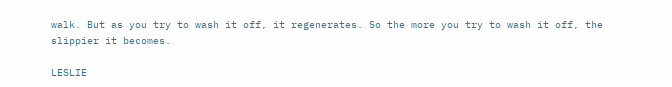walk. But as you try to wash it off, it regenerates. So the more you try to wash it off, the slippier it becomes.

LESLIE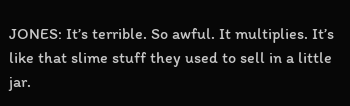JONES: It’s terrible. So awful. It multiplies. It’s like that slime stuff they used to sell in a little jar.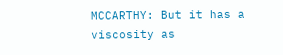MCCARTHY: But it has a viscosity as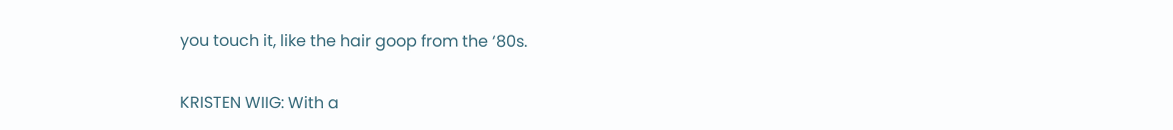you touch it, like the hair goop from the ‘80s.

KRISTEN WIIG: With a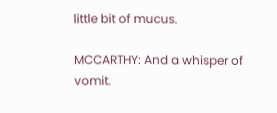little bit of mucus.

MCCARTHY: And a whisper of vomit.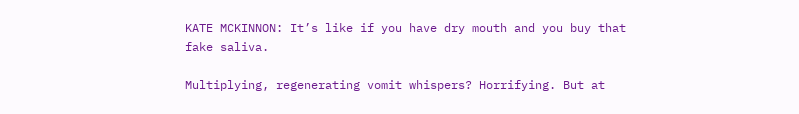KATE MCKINNON: It’s like if you have dry mouth and you buy that fake saliva.

Multiplying, regenerating vomit whispers? Horrifying. But at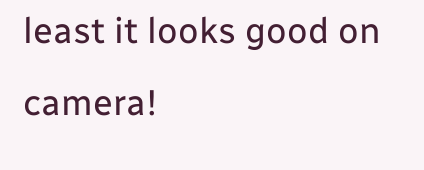least it looks good on camera!